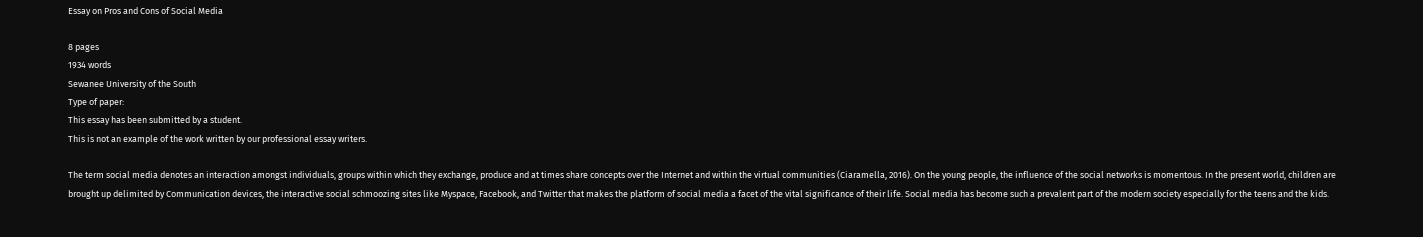Essay on Pros and Cons of Social Media

8 pages
1934 words
Sewanee University of the South
Type of paper:
This essay has been submitted by a student.
This is not an example of the work written by our professional essay writers.

The term social media denotes an interaction amongst individuals, groups within which they exchange, produce and at times share concepts over the Internet and within the virtual communities (Ciaramella, 2016). On the young people, the influence of the social networks is momentous. In the present world, children are brought up delimited by Communication devices, the interactive social schmoozing sites like Myspace, Facebook, and Twitter that makes the platform of social media a facet of the vital significance of their life. Social media has become such a prevalent part of the modern society especially for the teens and the kids.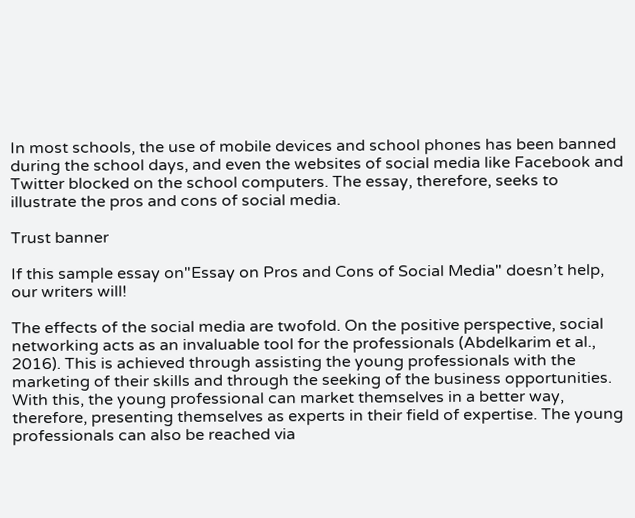In most schools, the use of mobile devices and school phones has been banned during the school days, and even the websites of social media like Facebook and Twitter blocked on the school computers. The essay, therefore, seeks to illustrate the pros and cons of social media.

Trust banner

If this sample essay on"Essay on Pros and Cons of Social Media" doesn’t help,
our writers will!

The effects of the social media are twofold. On the positive perspective, social networking acts as an invaluable tool for the professionals (Abdelkarim et al., 2016). This is achieved through assisting the young professionals with the marketing of their skills and through the seeking of the business opportunities. With this, the young professional can market themselves in a better way, therefore, presenting themselves as experts in their field of expertise. The young professionals can also be reached via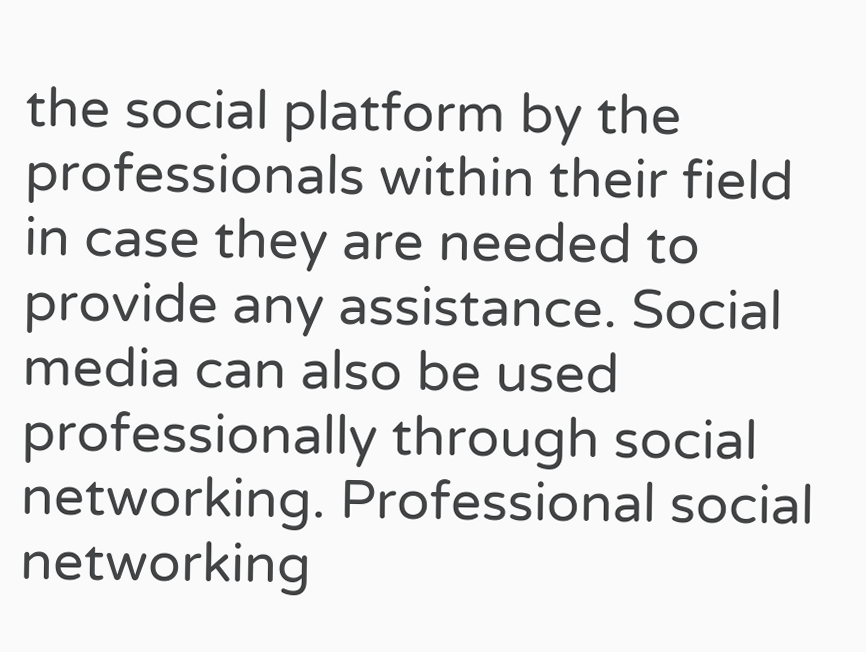the social platform by the professionals within their field in case they are needed to provide any assistance. Social media can also be used professionally through social networking. Professional social networking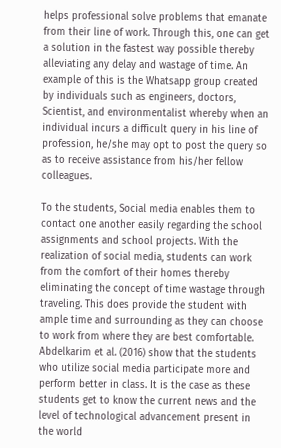helps professional solve problems that emanate from their line of work. Through this, one can get a solution in the fastest way possible thereby alleviating any delay and wastage of time. An example of this is the Whatsapp group created by individuals such as engineers, doctors, Scientist, and environmentalist whereby when an individual incurs a difficult query in his line of profession, he/she may opt to post the query so as to receive assistance from his/her fellow colleagues.

To the students, Social media enables them to contact one another easily regarding the school assignments and school projects. With the realization of social media, students can work from the comfort of their homes thereby eliminating the concept of time wastage through traveling. This does provide the student with ample time and surrounding as they can choose to work from where they are best comfortable. Abdelkarim et al. (2016) show that the students who utilize social media participate more and perform better in class. It is the case as these students get to know the current news and the level of technological advancement present in the world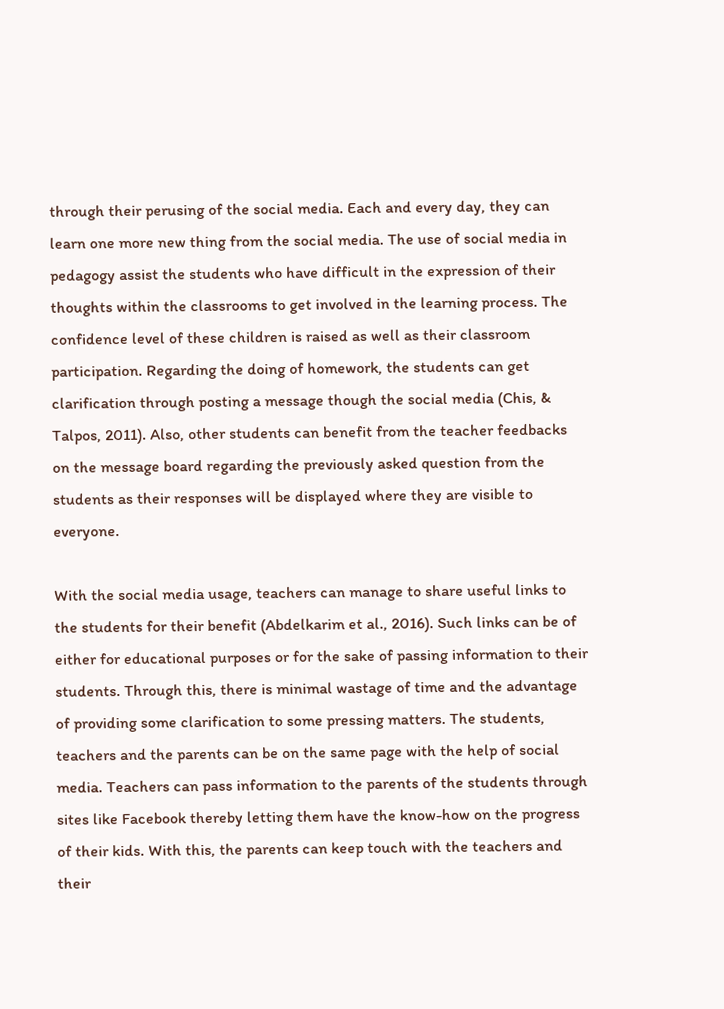through their perusing of the social media. Each and every day, they can learn one more new thing from the social media. The use of social media in pedagogy assist the students who have difficult in the expression of their thoughts within the classrooms to get involved in the learning process. The confidence level of these children is raised as well as their classroom participation. Regarding the doing of homework, the students can get clarification through posting a message though the social media (Chis, & Talpos, 2011). Also, other students can benefit from the teacher feedbacks on the message board regarding the previously asked question from the students as their responses will be displayed where they are visible to everyone.

With the social media usage, teachers can manage to share useful links to the students for their benefit (Abdelkarim et al., 2016). Such links can be of either for educational purposes or for the sake of passing information to their students. Through this, there is minimal wastage of time and the advantage of providing some clarification to some pressing matters. The students, teachers and the parents can be on the same page with the help of social media. Teachers can pass information to the parents of the students through sites like Facebook thereby letting them have the know-how on the progress of their kids. With this, the parents can keep touch with the teachers and their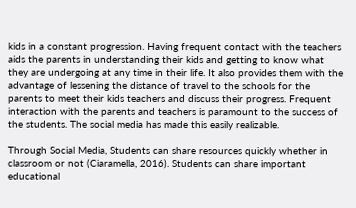kids in a constant progression. Having frequent contact with the teachers aids the parents in understanding their kids and getting to know what they are undergoing at any time in their life. It also provides them with the advantage of lessening the distance of travel to the schools for the parents to meet their kids teachers and discuss their progress. Frequent interaction with the parents and teachers is paramount to the success of the students. The social media has made this easily realizable.

Through Social Media, Students can share resources quickly whether in classroom or not (Ciaramella, 2016). Students can share important educational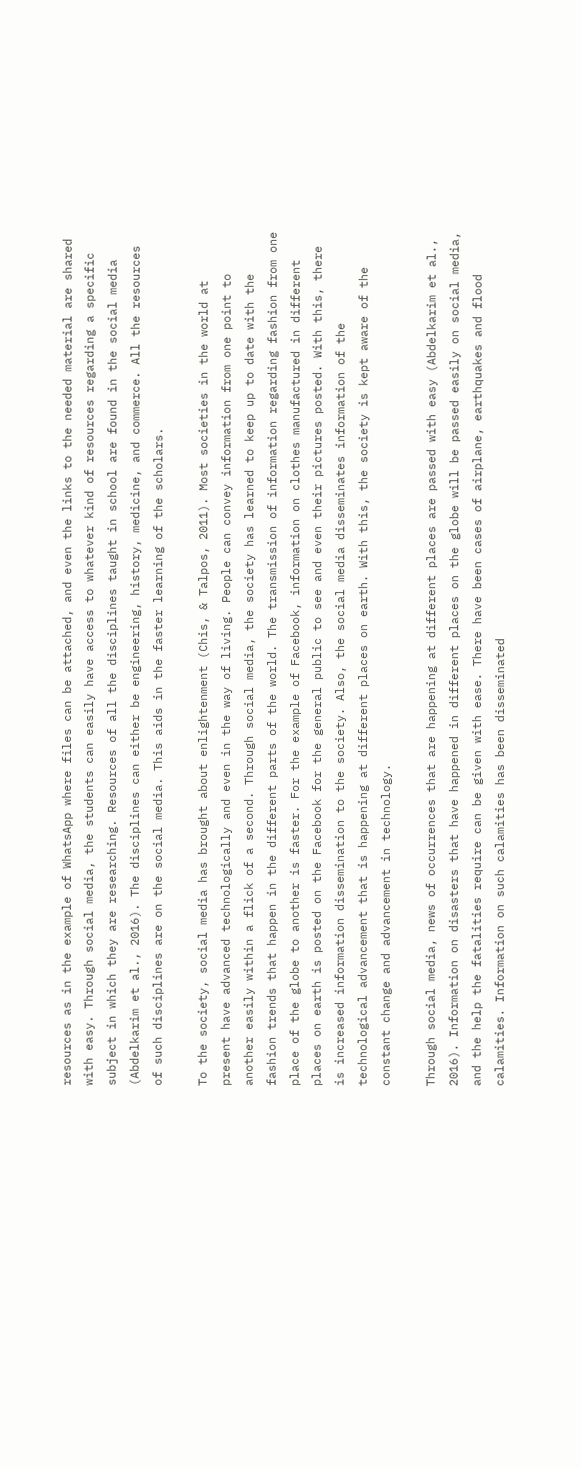resources as in the example of WhatsApp where files can be attached, and even the links to the needed material are shared with easy. Through social media, the students can easily have access to whatever kind of resources regarding a specific subject in which they are researching. Resources of all the disciplines taught in school are found in the social media (Abdelkarim et al., 2016). The disciplines can either be engineering, history, medicine, and commerce. All the resources of such disciplines are on the social media. This aids in the faster learning of the scholars.

To the society, social media has brought about enlightenment (Chis, & Talpos, 2011). Most societies in the world at present have advanced technologically and even in the way of living. People can convey information from one point to another easily within a flick of a second. Through social media, the society has learned to keep up to date with the fashion trends that happen in the different parts of the world. The transmission of information regarding fashion from one place of the globe to another is faster. For the example of Facebook, information on clothes manufactured in different places on earth is posted on the Facebook for the general public to see and even their pictures posted. With this, there is increased information dissemination to the society. Also, the social media disseminates information of the technological advancement that is happening at different places on earth. With this, the society is kept aware of the constant change and advancement in technology.

Through social media, news of occurrences that are happening at different places are passed with easy (Abdelkarim et al., 2016). Information on disasters that have happened in different places on the globe will be passed easily on social media, and the help the fatalities require can be given with ease. There have been cases of airplane, earthquakes and flood calamities. Information on such calamities has been disseminated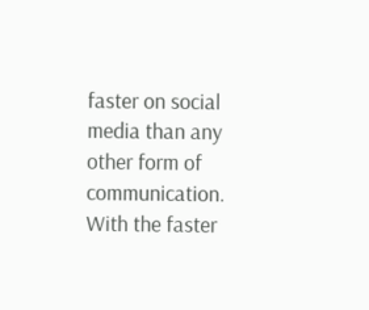faster on social media than any other form of communication. With the faster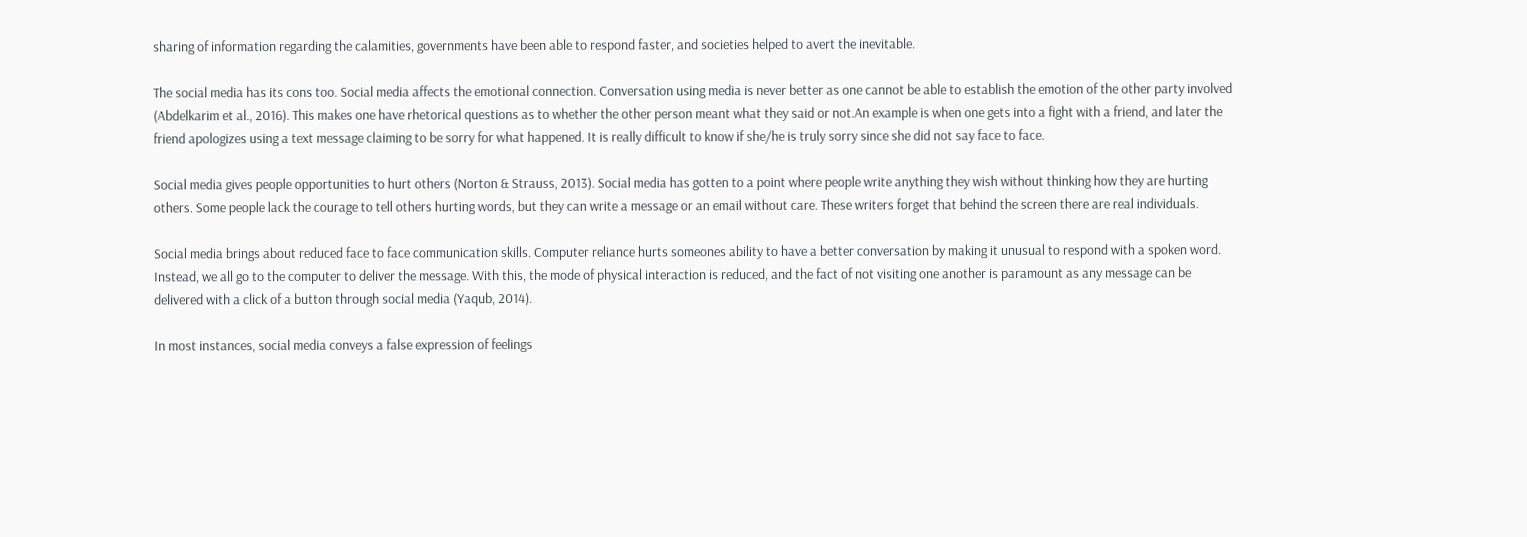sharing of information regarding the calamities, governments have been able to respond faster, and societies helped to avert the inevitable.

The social media has its cons too. Social media affects the emotional connection. Conversation using media is never better as one cannot be able to establish the emotion of the other party involved (Abdelkarim et al., 2016). This makes one have rhetorical questions as to whether the other person meant what they said or not.An example is when one gets into a fight with a friend, and later the friend apologizes using a text message claiming to be sorry for what happened. It is really difficult to know if she/he is truly sorry since she did not say face to face.

Social media gives people opportunities to hurt others (Norton & Strauss, 2013). Social media has gotten to a point where people write anything they wish without thinking how they are hurting others. Some people lack the courage to tell others hurting words, but they can write a message or an email without care. These writers forget that behind the screen there are real individuals.

Social media brings about reduced face to face communication skills. Computer reliance hurts someones ability to have a better conversation by making it unusual to respond with a spoken word. Instead, we all go to the computer to deliver the message. With this, the mode of physical interaction is reduced, and the fact of not visiting one another is paramount as any message can be delivered with a click of a button through social media (Yaqub, 2014).

In most instances, social media conveys a false expression of feelings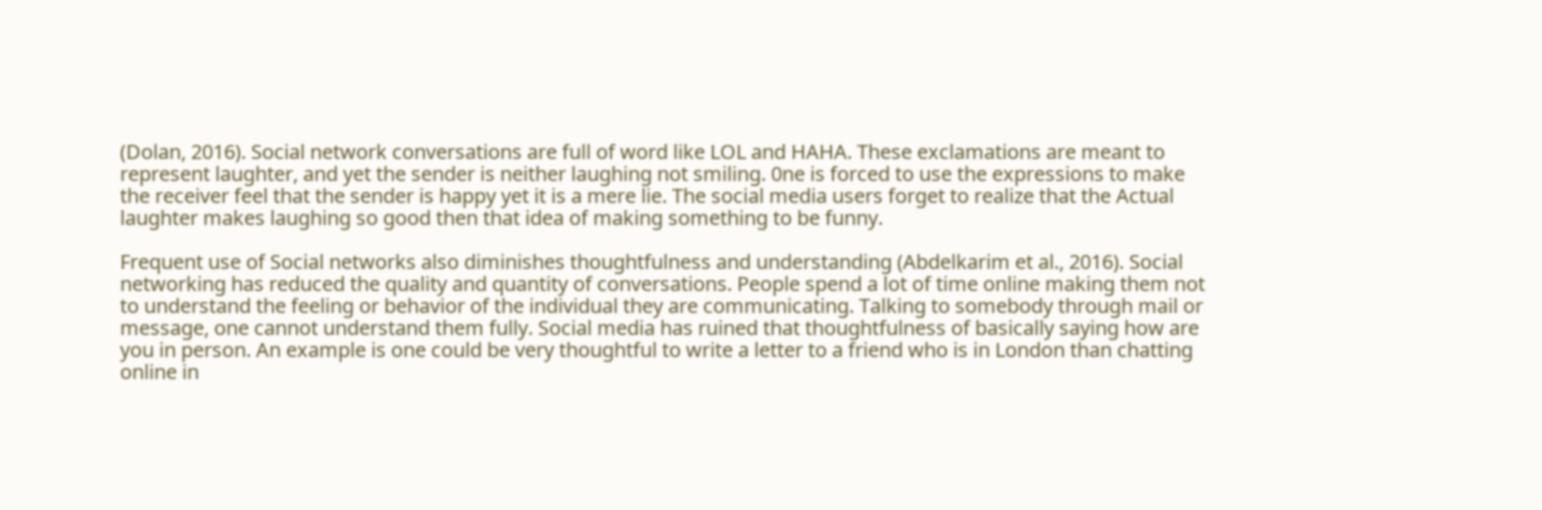(Dolan, 2016). Social network conversations are full of word like LOL and HAHA. These exclamations are meant to represent laughter, and yet the sender is neither laughing not smiling. 0ne is forced to use the expressions to make the receiver feel that the sender is happy yet it is a mere lie. The social media users forget to realize that the Actual laughter makes laughing so good then that idea of making something to be funny.

Frequent use of Social networks also diminishes thoughtfulness and understanding (Abdelkarim et al., 2016). Social networking has reduced the quality and quantity of conversations. People spend a lot of time online making them not to understand the feeling or behavior of the individual they are communicating. Talking to somebody through mail or message, one cannot understand them fully. Social media has ruined that thoughtfulness of basically saying how are you in person. An example is one could be very thoughtful to write a letter to a friend who is in London than chatting online in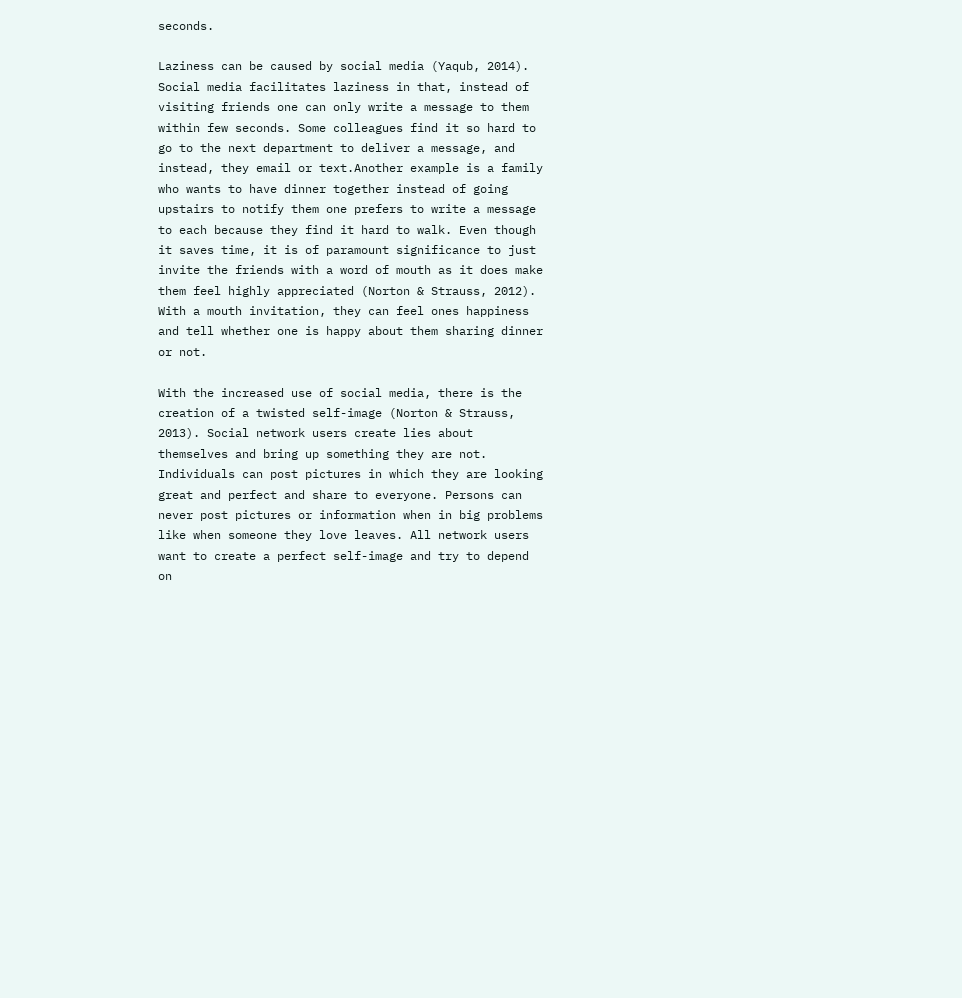seconds.

Laziness can be caused by social media (Yaqub, 2014). Social media facilitates laziness in that, instead of visiting friends one can only write a message to them within few seconds. Some colleagues find it so hard to go to the next department to deliver a message, and instead, they email or text.Another example is a family who wants to have dinner together instead of going upstairs to notify them one prefers to write a message to each because they find it hard to walk. Even though it saves time, it is of paramount significance to just invite the friends with a word of mouth as it does make them feel highly appreciated (Norton & Strauss, 2012). With a mouth invitation, they can feel ones happiness and tell whether one is happy about them sharing dinner or not.

With the increased use of social media, there is the creation of a twisted self-image (Norton & Strauss, 2013). Social network users create lies about themselves and bring up something they are not. Individuals can post pictures in which they are looking great and perfect and share to everyone. Persons can never post pictures or information when in big problems like when someone they love leaves. All network users want to create a perfect self-image and try to depend on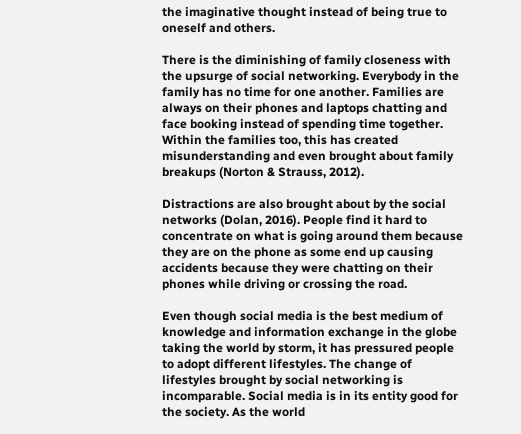the imaginative thought instead of being true to oneself and others.

There is the diminishing of family closeness with the upsurge of social networking. Everybody in the family has no time for one another. Families are always on their phones and laptops chatting and face booking instead of spending time together. Within the families too, this has created misunderstanding and even brought about family breakups (Norton & Strauss, 2012).

Distractions are also brought about by the social networks (Dolan, 2016). People find it hard to concentrate on what is going around them because they are on the phone as some end up causing accidents because they were chatting on their phones while driving or crossing the road.

Even though social media is the best medium of knowledge and information exchange in the globe taking the world by storm, it has pressured people to adopt different lifestyles. The change of lifestyles brought by social networking is incomparable. Social media is in its entity good for the society. As the world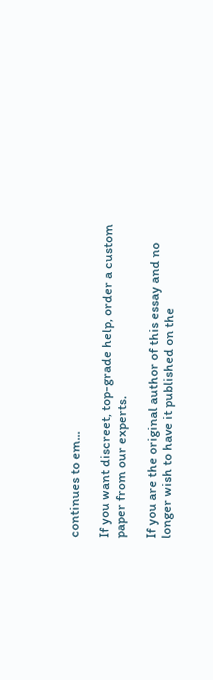continues to em...

If you want discreet, top-grade help, order a custom paper from our experts.

If you are the original author of this essay and no longer wish to have it published on the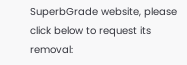SuperbGrade website, please click below to request its removal: